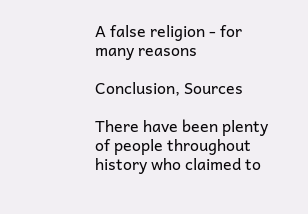A false religion - for many reasons

Conclusion, Sources

There have been plenty of people throughout history who claimed to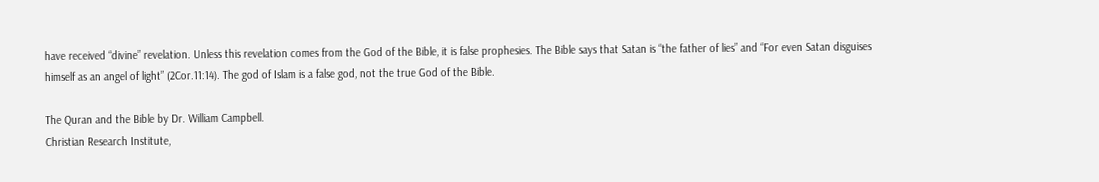have received “divine” revelation. Unless this revelation comes from the God of the Bible, it is false prophesies. The Bible says that Satan is “the father of lies” and “For even Satan disguises himself as an angel of light” (2Cor.11:14). The god of Islam is a false god, not the true God of the Bible.

The Quran and the Bible by Dr. William Campbell.
Christian Research Institute,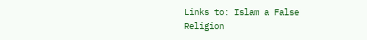Links to: Islam a False Religion